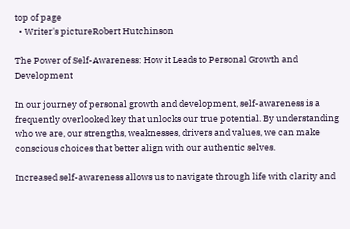top of page
  • Writer's pictureRobert Hutchinson

The Power of Self-Awareness: How it Leads to Personal Growth and Development

In our journey of personal growth and development, self-awareness is a frequently overlooked key that unlocks our true potential. By understanding who we are, our strengths, weaknesses, drivers and values, we can make conscious choices that better align with our authentic selves.

Increased self-awareness allows us to navigate through life with clarity and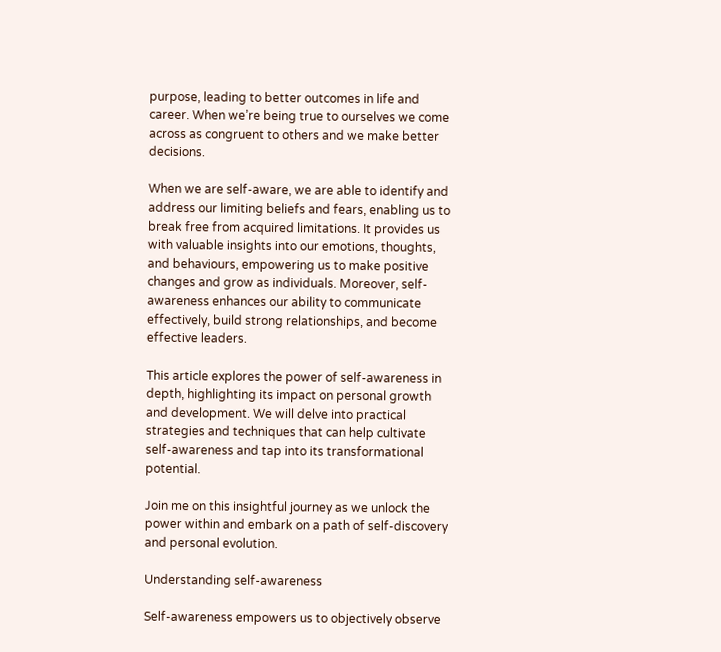purpose, leading to better outcomes in life and career. When we’re being true to ourselves we come across as congruent to others and we make better decisions.

When we are self-aware, we are able to identify and address our limiting beliefs and fears, enabling us to break free from acquired limitations. It provides us with valuable insights into our emotions, thoughts, and behaviours, empowering us to make positive changes and grow as individuals. Moreover, self-awareness enhances our ability to communicate effectively, build strong relationships, and become effective leaders.

This article explores the power of self-awareness in depth, highlighting its impact on personal growth and development. We will delve into practical strategies and techniques that can help cultivate self-awareness and tap into its transformational potential.

Join me on this insightful journey as we unlock the power within and embark on a path of self-discovery and personal evolution.

Understanding self-awareness

Self-awareness empowers us to objectively observe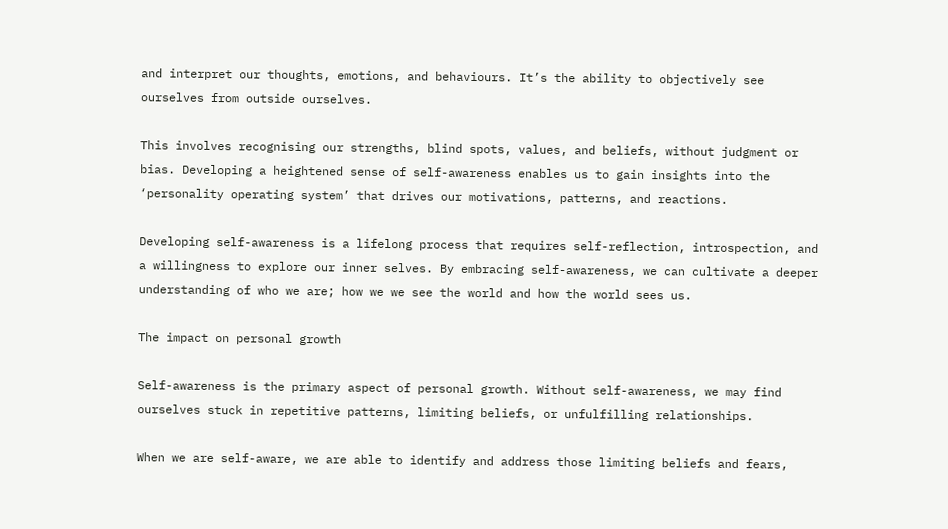and interpret our thoughts, emotions, and behaviours. It’s the ability to objectively see ourselves from outside ourselves.

This involves recognising our strengths, blind spots, values, and beliefs, without judgment or bias. Developing a heightened sense of self-awareness enables us to gain insights into the ‘personality operating system’ that drives our motivations, patterns, and reactions.

Developing self-awareness is a lifelong process that requires self-reflection, introspection, and a willingness to explore our inner selves. By embracing self-awareness, we can cultivate a deeper understanding of who we are; how we we see the world and how the world sees us.

The impact on personal growth

Self-awareness is the primary aspect of personal growth. Without self-awareness, we may find ourselves stuck in repetitive patterns, limiting beliefs, or unfulfilling relationships.

When we are self-aware, we are able to identify and address those limiting beliefs and fears,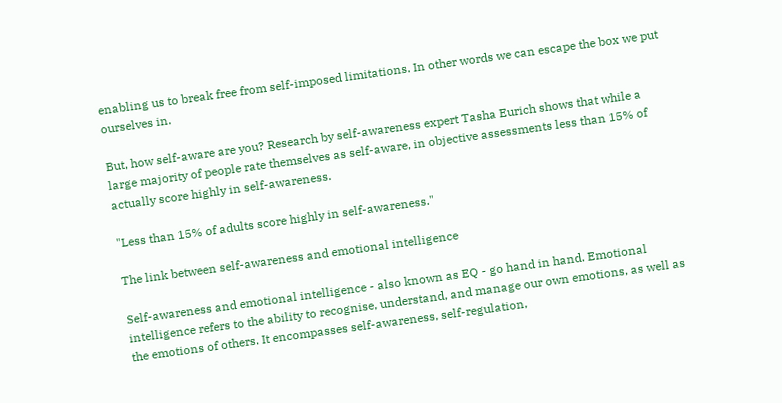enabling us to break free from self-imposed limitations. In other words we can escape the box we put ourselves in.

But, how self-aware are you? Research by self-awareness expert Tasha Eurich shows that while a large majority of people rate themselves as self-aware, in objective assessments less than 15% of actually score highly in self-awareness.

"Less than 15% of adults score highly in self-awareness."

The link between self-awareness and emotional intelligence

Self-awareness and emotional intelligence - also known as EQ - go hand in hand. Emotional intelligence refers to the ability to recognise, understand, and manage our own emotions, as well as the emotions of others. It encompasses self-awareness, self-regulation,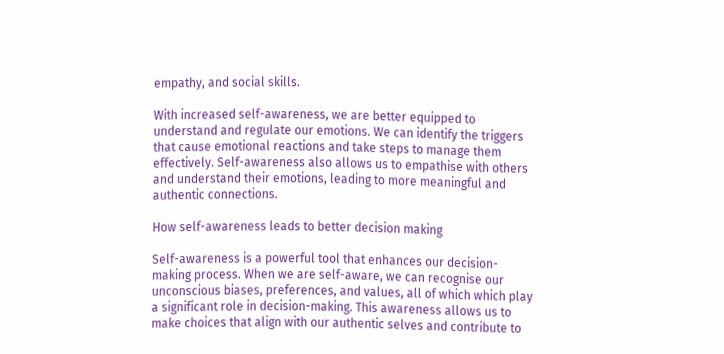empathy, and social skills.

With increased self-awareness, we are better equipped to understand and regulate our emotions. We can identify the triggers that cause emotional reactions and take steps to manage them effectively. Self-awareness also allows us to empathise with others and understand their emotions, leading to more meaningful and authentic connections.

How self-awareness leads to better decision making

Self-awareness is a powerful tool that enhances our decision-making process. When we are self-aware, we can recognise our unconscious biases, preferences, and values, all of which which play a significant role in decision-making. This awareness allows us to make choices that align with our authentic selves and contribute to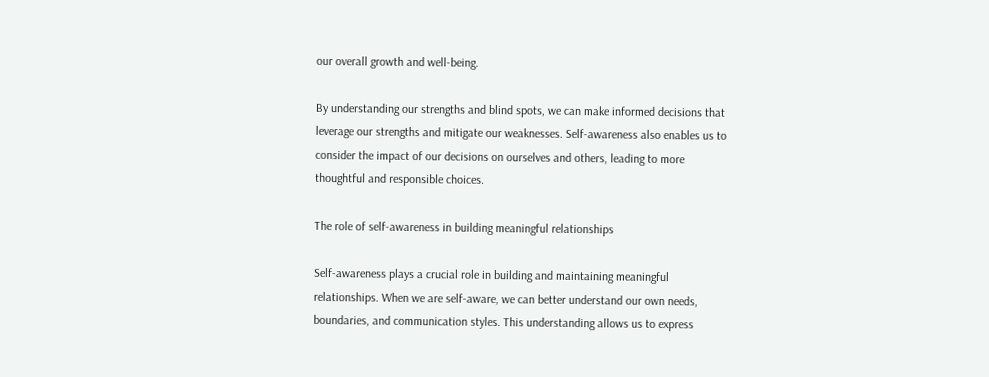our overall growth and well-being.

By understanding our strengths and blind spots, we can make informed decisions that leverage our strengths and mitigate our weaknesses. Self-awareness also enables us to consider the impact of our decisions on ourselves and others, leading to more thoughtful and responsible choices.

The role of self-awareness in building meaningful relationships

Self-awareness plays a crucial role in building and maintaining meaningful relationships. When we are self-aware, we can better understand our own needs, boundaries, and communication styles. This understanding allows us to express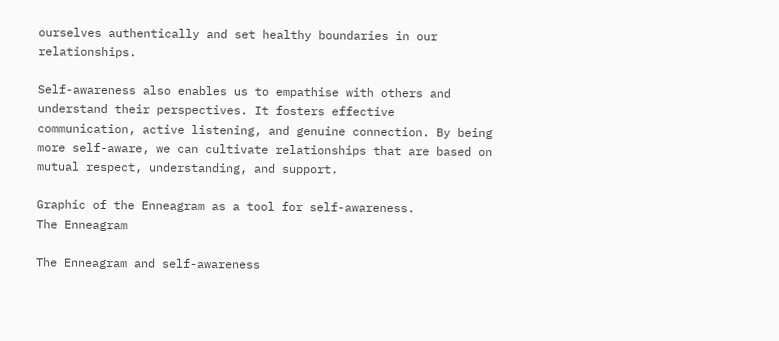ourselves authentically and set healthy boundaries in our relationships.

Self-awareness also enables us to empathise with others and understand their perspectives. It fosters effective communication, active listening, and genuine connection. By being more self-aware, we can cultivate relationships that are based on mutual respect, understanding, and support.

Graphic of the Enneagram as a tool for self-awareness.
The Enneagram

The Enneagram and self-awareness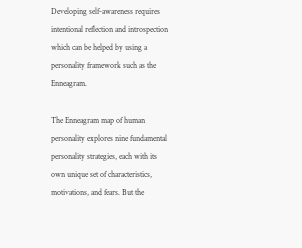Developing self-awareness requires intentional reflection and introspection which can be helped by using a personality framework such as the Enneagram.

The Enneagram map of human personality explores nine fundamental personality strategies, each with its own unique set of characteristics, motivations, and fears. But the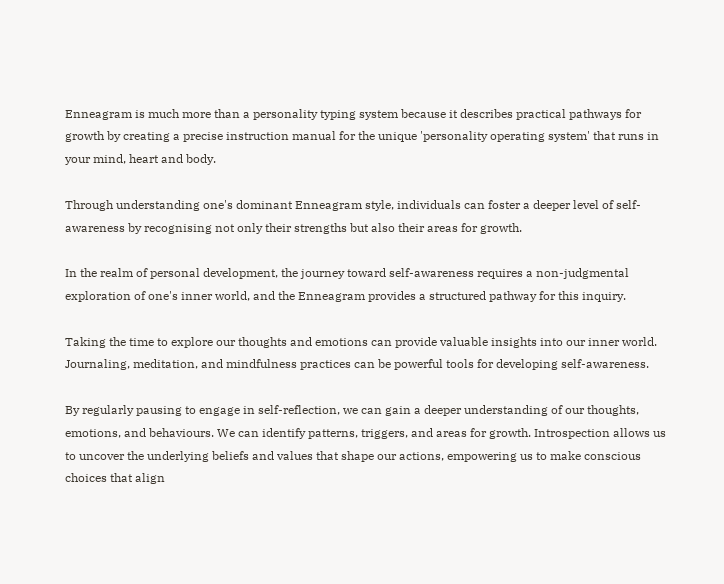Enneagram is much more than a personality typing system because it describes practical pathways for growth by creating a precise instruction manual for the unique 'personality operating system' that runs in your mind, heart and body.

Through understanding one's dominant Enneagram style, individuals can foster a deeper level of self-awareness by recognising not only their strengths but also their areas for growth.

In the realm of personal development, the journey toward self-awareness requires a non-judgmental exploration of one's inner world, and the Enneagram provides a structured pathway for this inquiry.

Taking the time to explore our thoughts and emotions can provide valuable insights into our inner world. Journaling, meditation, and mindfulness practices can be powerful tools for developing self-awareness.

By regularly pausing to engage in self-reflection, we can gain a deeper understanding of our thoughts, emotions, and behaviours. We can identify patterns, triggers, and areas for growth. Introspection allows us to uncover the underlying beliefs and values that shape our actions, empowering us to make conscious choices that align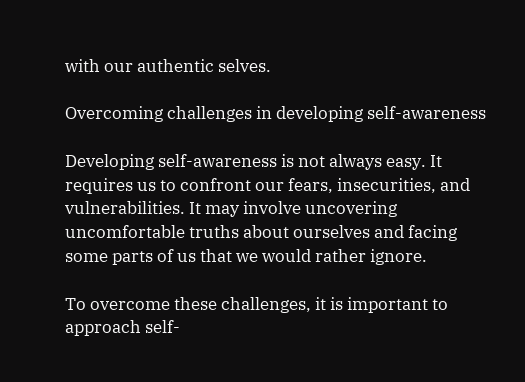with our authentic selves.

Overcoming challenges in developing self-awareness

Developing self-awareness is not always easy. It requires us to confront our fears, insecurities, and vulnerabilities. It may involve uncovering uncomfortable truths about ourselves and facing some parts of us that we would rather ignore.

To overcome these challenges, it is important to approach self-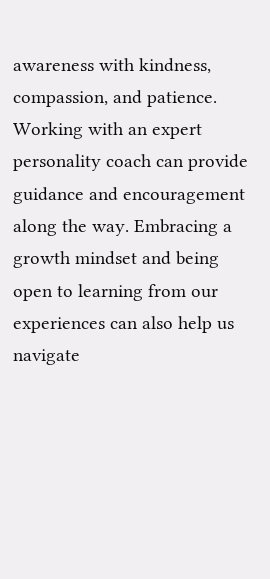awareness with kindness, compassion, and patience. Working with an expert personality coach can provide guidance and encouragement along the way. Embracing a growth mindset and being open to learning from our experiences can also help us navigate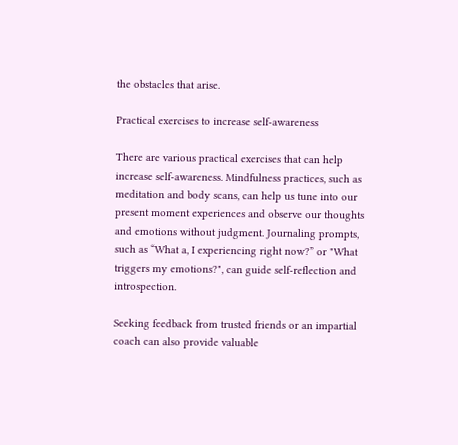the obstacles that arise.

Practical exercises to increase self-awareness

There are various practical exercises that can help increase self-awareness. Mindfulness practices, such as meditation and body scans, can help us tune into our present moment experiences and observe our thoughts and emotions without judgment. Journaling prompts, such as “What a, I experiencing right now?” or "What triggers my emotions?", can guide self-reflection and introspection.

Seeking feedback from trusted friends or an impartial coach can also provide valuable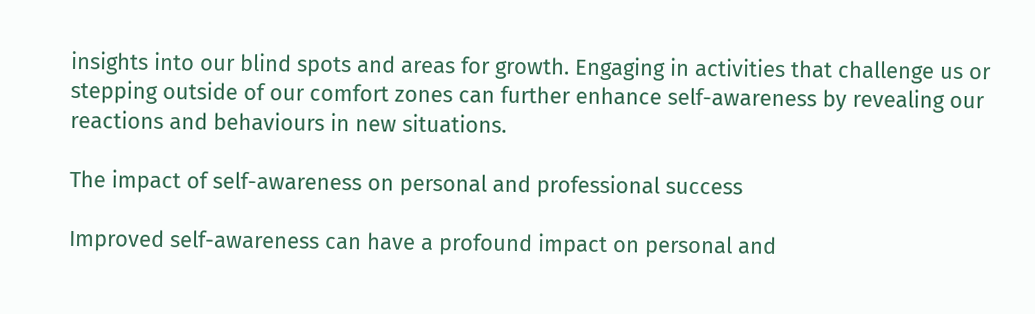insights into our blind spots and areas for growth. Engaging in activities that challenge us or stepping outside of our comfort zones can further enhance self-awareness by revealing our reactions and behaviours in new situations.

The impact of self-awareness on personal and professional success

Improved self-awareness can have a profound impact on personal and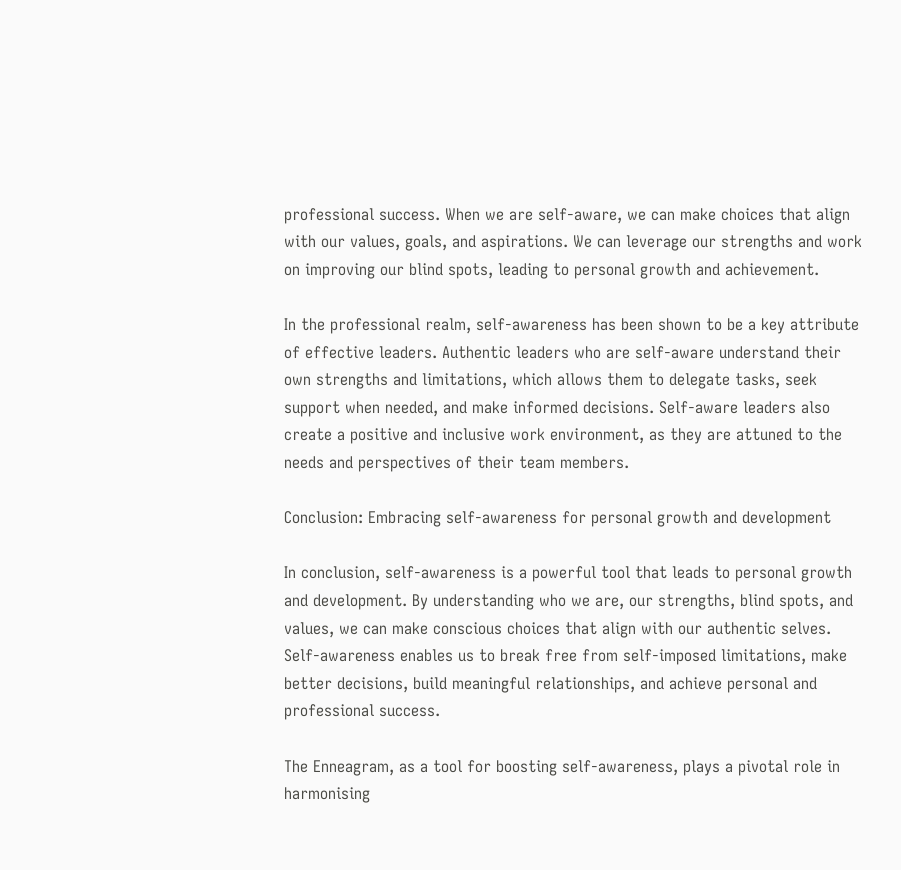professional success. When we are self-aware, we can make choices that align with our values, goals, and aspirations. We can leverage our strengths and work on improving our blind spots, leading to personal growth and achievement.

In the professional realm, self-awareness has been shown to be a key attribute of effective leaders. Authentic leaders who are self-aware understand their own strengths and limitations, which allows them to delegate tasks, seek support when needed, and make informed decisions. Self-aware leaders also create a positive and inclusive work environment, as they are attuned to the needs and perspectives of their team members.

Conclusion: Embracing self-awareness for personal growth and development

In conclusion, self-awareness is a powerful tool that leads to personal growth and development. By understanding who we are, our strengths, blind spots, and values, we can make conscious choices that align with our authentic selves. Self-awareness enables us to break free from self-imposed limitations, make better decisions, build meaningful relationships, and achieve personal and professional success.

The Enneagram, as a tool for boosting self-awareness, plays a pivotal role in harmonising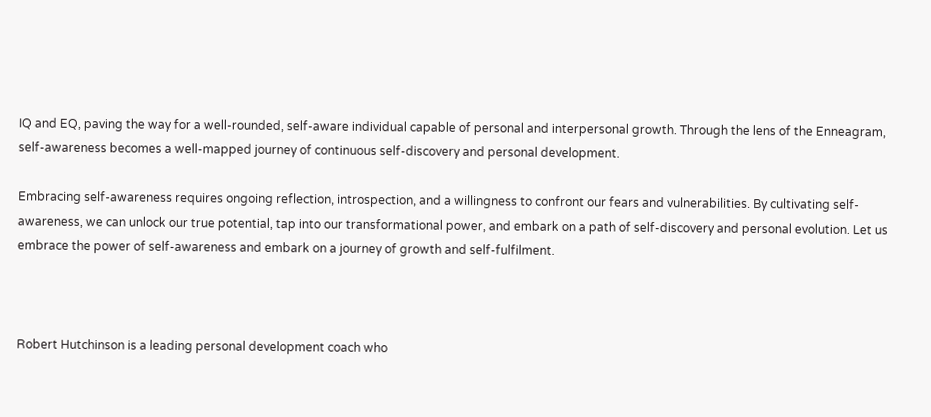IQ and EQ, paving the way for a well-rounded, self-aware individual capable of personal and interpersonal growth. Through the lens of the Enneagram, self-awareness becomes a well-mapped journey of continuous self-discovery and personal development.

Embracing self-awareness requires ongoing reflection, introspection, and a willingness to confront our fears and vulnerabilities. By cultivating self-awareness, we can unlock our true potential, tap into our transformational power, and embark on a path of self-discovery and personal evolution. Let us embrace the power of self-awareness and embark on a journey of growth and self-fulfilment.



Robert Hutchinson is a leading personal development coach who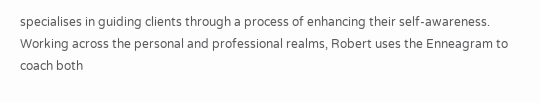specialises in guiding clients through a process of enhancing their self-awareness. Working across the personal and professional realms, Robert uses the Enneagram to coach both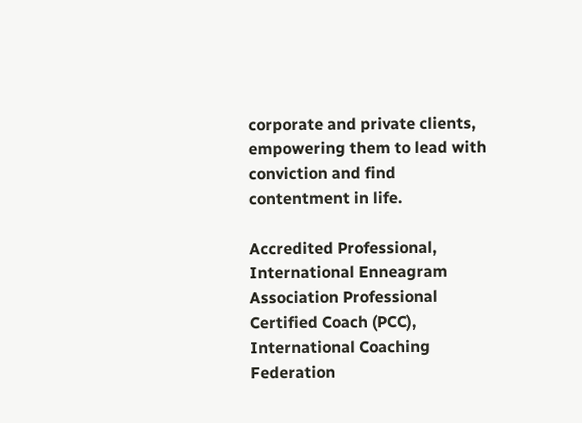corporate and private clients, empowering them to lead with conviction and find contentment in life.

Accredited Professional, International Enneagram Association Professional Certified Coach (PCC), International Coaching Federation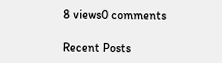8 views0 comments

Recent Posts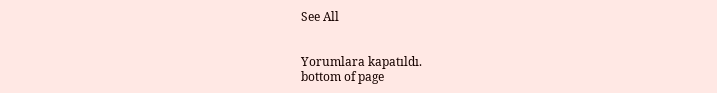See All


Yorumlara kapatıldı.
bottom of page